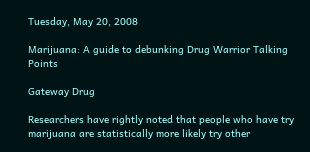Tuesday, May 20, 2008

Marijuana: A guide to debunking Drug Warrior Talking Points

Gateway Drug

Researchers have rightly noted that people who have try marijuana are statistically more likely try other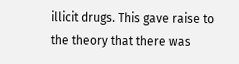illicit drugs. This gave raise to the theory that there was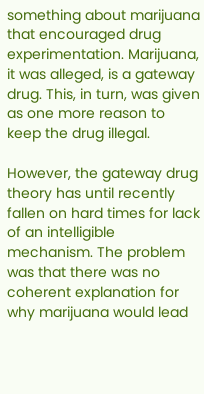something about marijuana that encouraged drug experimentation. Marijuana, it was alleged, is a gateway drug. This, in turn, was given as one more reason to keep the drug illegal.

However, the gateway drug theory has until recently fallen on hard times for lack of an intelligible mechanism. The problem was that there was no coherent explanation for why marijuana would lead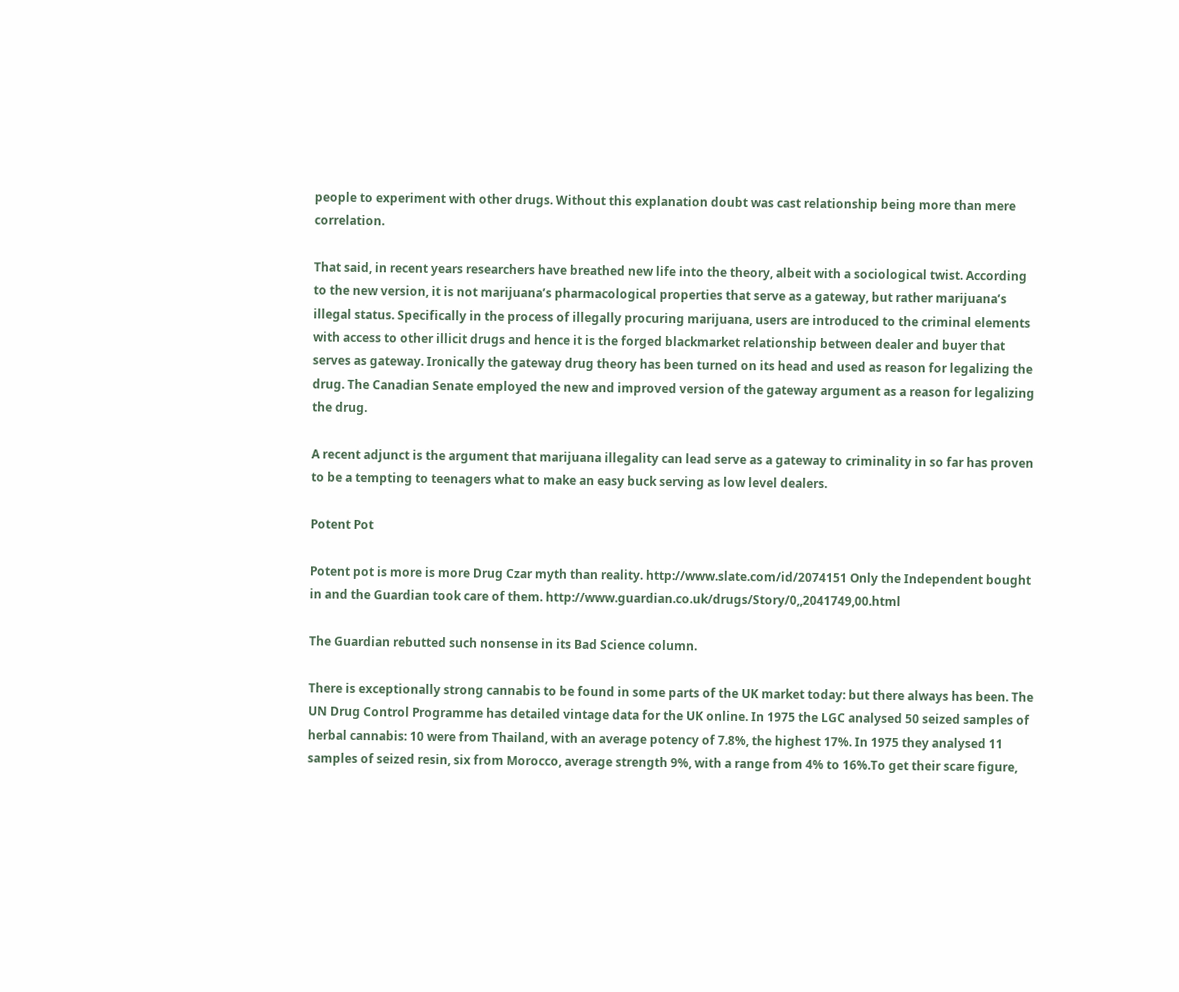people to experiment with other drugs. Without this explanation doubt was cast relationship being more than mere correlation.

That said, in recent years researchers have breathed new life into the theory, albeit with a sociological twist. According to the new version, it is not marijuana’s pharmacological properties that serve as a gateway, but rather marijuana’s illegal status. Specifically in the process of illegally procuring marijuana, users are introduced to the criminal elements with access to other illicit drugs and hence it is the forged blackmarket relationship between dealer and buyer that serves as gateway. Ironically the gateway drug theory has been turned on its head and used as reason for legalizing the drug. The Canadian Senate employed the new and improved version of the gateway argument as a reason for legalizing the drug.

A recent adjunct is the argument that marijuana illegality can lead serve as a gateway to criminality in so far has proven to be a tempting to teenagers what to make an easy buck serving as low level dealers.

Potent Pot

Potent pot is more is more Drug Czar myth than reality. http://www.slate.com/id/2074151 Only the Independent bought in and the Guardian took care of them. http://www.guardian.co.uk/drugs/Story/0,,2041749,00.html

The Guardian rebutted such nonsense in its Bad Science column.

There is exceptionally strong cannabis to be found in some parts of the UK market today: but there always has been. The UN Drug Control Programme has detailed vintage data for the UK online. In 1975 the LGC analysed 50 seized samples of herbal cannabis: 10 were from Thailand, with an average potency of 7.8%, the highest 17%. In 1975 they analysed 11 samples of seized resin, six from Morocco, average strength 9%, with a range from 4% to 16%.To get their scare figure,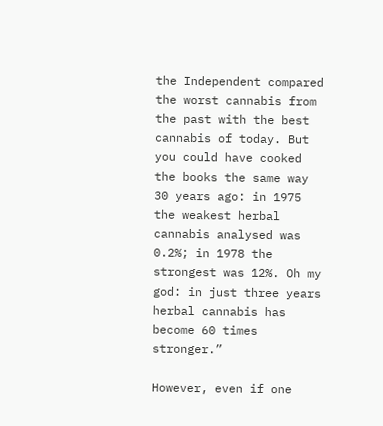the Independent compared the worst cannabis from the past with the best cannabis of today. But you could have cooked the books the same way 30 years ago: in 1975 the weakest herbal cannabis analysed was 0.2%; in 1978 the strongest was 12%. Oh my god: in just three years herbal cannabis has become 60 times stronger.”

However, even if one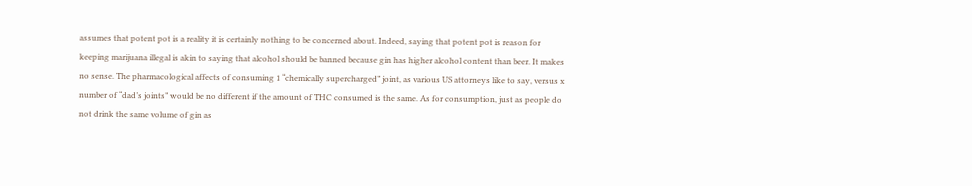assumes that potent pot is a reality it is certainly nothing to be concerned about. Indeed, saying that potent pot is reason for keeping marijuana illegal is akin to saying that alcohol should be banned because gin has higher alcohol content than beer. It makes no sense. The pharmacological affects of consuming 1 “chemically supercharged” joint, as various US attorneys like to say, versus x number of “dad’s joints” would be no different if the amount of THC consumed is the same. As for consumption, just as people do not drink the same volume of gin as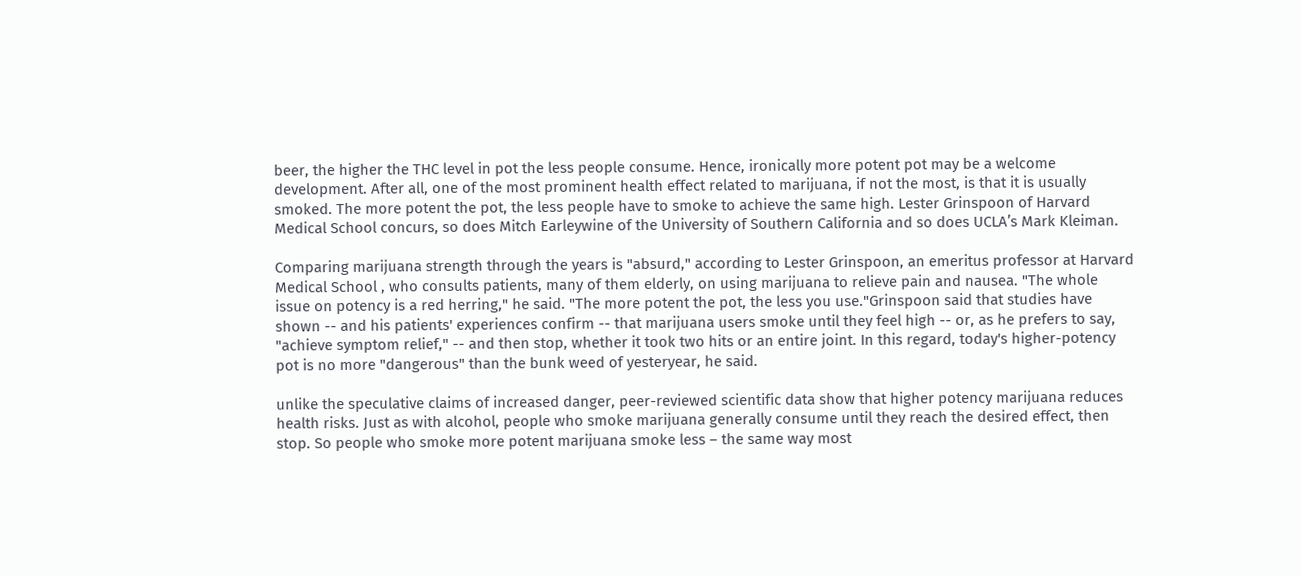beer, the higher the THC level in pot the less people consume. Hence, ironically more potent pot may be a welcome development. After all, one of the most prominent health effect related to marijuana, if not the most, is that it is usually smoked. The more potent the pot, the less people have to smoke to achieve the same high. Lester Grinspoon of Harvard Medical School concurs, so does Mitch Earleywine of the University of Southern California and so does UCLA’s Mark Kleiman.

Comparing marijuana strength through the years is "absurd," according to Lester Grinspoon, an emeritus professor at Harvard Medical School , who consults patients, many of them elderly, on using marijuana to relieve pain and nausea. "The whole issue on potency is a red herring," he said. "The more potent the pot, the less you use."Grinspoon said that studies have shown -- and his patients' experiences confirm -- that marijuana users smoke until they feel high -- or, as he prefers to say, "achieve symptom relief," -- and then stop, whether it took two hits or an entire joint. In this regard, today's higher-potency pot is no more "dangerous" than the bunk weed of yesteryear, he said.

unlike the speculative claims of increased danger, peer-reviewed scientific data show that higher potency marijuana reduces health risks. Just as with alcohol, people who smoke marijuana generally consume until they reach the desired effect, then stop. So people who smoke more potent marijuana smoke less – the same way most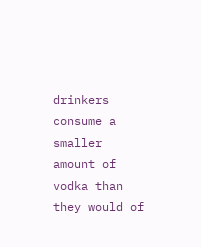drinkers consume a smaller amount of vodka than they would of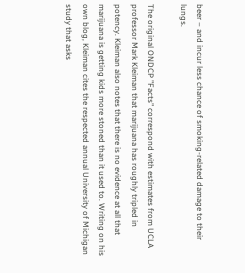beer – and incur less chance of smoking-related damage to their lungs.

The original ONDCP "Facts" correspond with estimates from UCLA professor Mark Kleiman that marijuana has roughly tripled in potency. Kleiman also notes that there is no evidence at all that marijuana is getting kids more stoned than it used to. Writing on his own blog, Kleiman cites the respected annual University of Michigan study that asks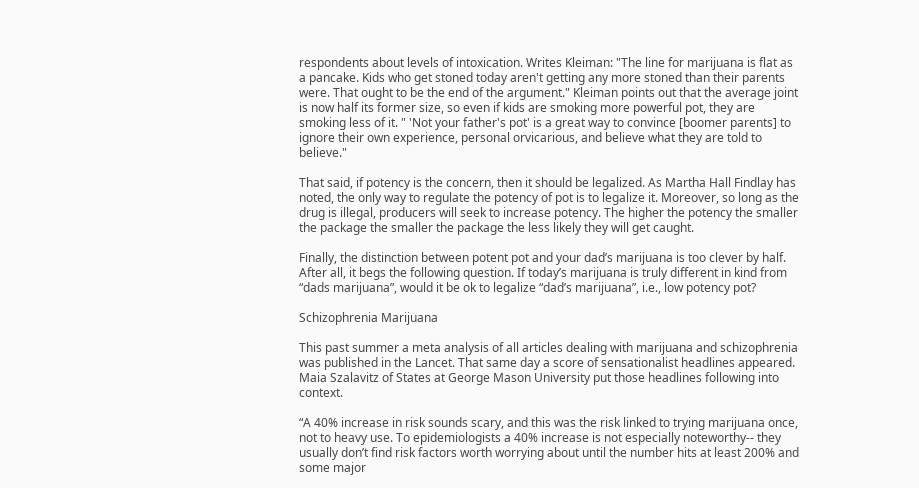respondents about levels of intoxication. Writes Kleiman: "The line for marijuana is flat as a pancake. Kids who get stoned today aren't getting any more stoned than their parents were. That ought to be the end of the argument." Kleiman points out that the average joint is now half its former size, so even if kids are smoking more powerful pot, they are smoking less of it. " 'Not your father's pot' is a great way to convince [boomer parents] to ignore their own experience, personal orvicarious, and believe what they are told to believe."

That said, if potency is the concern, then it should be legalized. As Martha Hall Findlay has noted, the only way to regulate the potency of pot is to legalize it. Moreover, so long as the drug is illegal, producers will seek to increase potency. The higher the potency the smaller the package the smaller the package the less likely they will get caught.

Finally, the distinction between potent pot and your dad’s marijuana is too clever by half. After all, it begs the following question. If today’s marijuana is truly different in kind from “dads marijuana”, would it be ok to legalize “dad’s marijuana”, i.e., low potency pot?

Schizophrenia Marijuana

This past summer a meta analysis of all articles dealing with marijuana and schizophrenia was published in the Lancet. That same day a score of sensationalist headlines appeared. Maia Szalavitz of States at George Mason University put those headlines following into context.

“A 40% increase in risk sounds scary, and this was the risk linked to trying marijuana once, not to heavy use. To epidemiologists a 40% increase is not especially noteworthy-- they usually don’t find risk factors worth worrying about until the number hits at least 200% and some major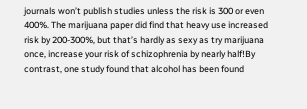journals won’t publish studies unless the risk is 300 or even 400%. The marijuana paper did find that heavy use increased risk by 200-300%, but that’s hardly as sexy as try marijuana once, increase your risk of schizophrenia by nearly half!By contrast, one study found that alcohol has been found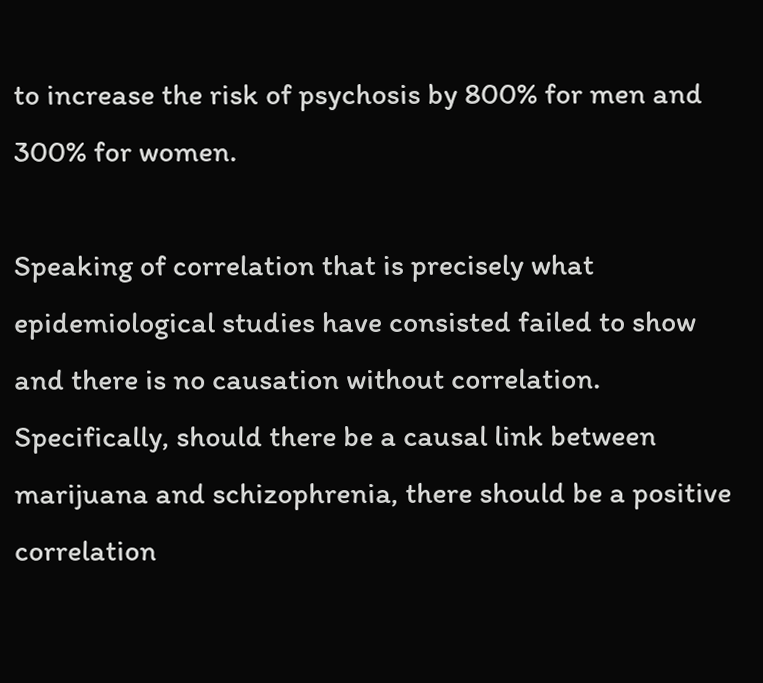to increase the risk of psychosis by 800% for men and 300% for women.

Speaking of correlation that is precisely what epidemiological studies have consisted failed to show and there is no causation without correlation. Specifically, should there be a causal link between marijuana and schizophrenia, there should be a positive correlation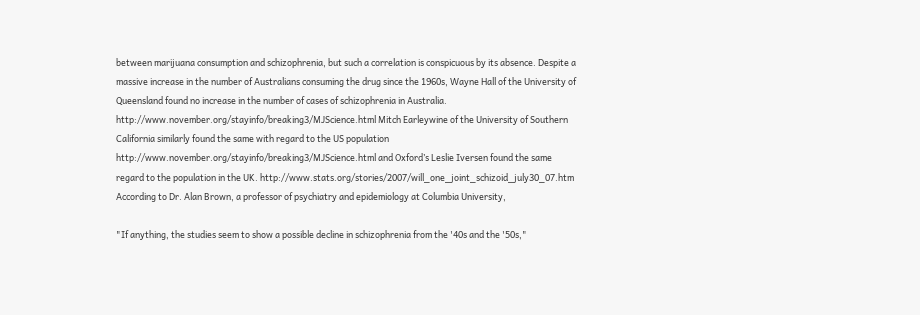between marijuana consumption and schizophrenia, but such a correlation is conspicuous by its absence. Despite a massive increase in the number of Australians consuming the drug since the 1960s, Wayne Hall of the University of Queensland found no increase in the number of cases of schizophrenia in Australia. http://www.november.org/stayinfo/breaking3/MJScience.html Mitch Earleywine of the University of Southern California similarly found the same with regard to the US population http://www.november.org/stayinfo/breaking3/MJScience.html and Oxford’s Leslie Iversen found the same regard to the population in the UK. http://www.stats.org/stories/2007/will_one_joint_schizoid_july30_07.htm According to Dr. Alan Brown, a professor of psychiatry and epidemiology at Columbia University,

"If anything, the studies seem to show a possible decline in schizophrenia from the '40s and the '50s,"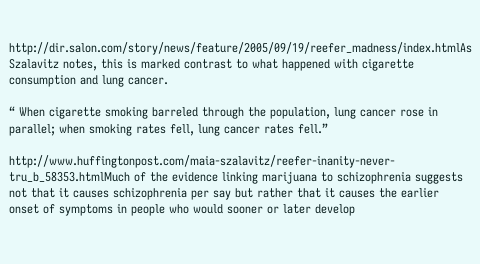http://dir.salon.com/story/news/feature/2005/09/19/reefer_madness/index.htmlAs Szalavitz notes, this is marked contrast to what happened with cigarette consumption and lung cancer.

“ When cigarette smoking barreled through the population, lung cancer rose in parallel; when smoking rates fell, lung cancer rates fell.”

http://www.huffingtonpost.com/maia-szalavitz/reefer-inanity-never-tru_b_58353.htmlMuch of the evidence linking marijuana to schizophrenia suggests not that it causes schizophrenia per say but rather that it causes the earlier onset of symptoms in people who would sooner or later develop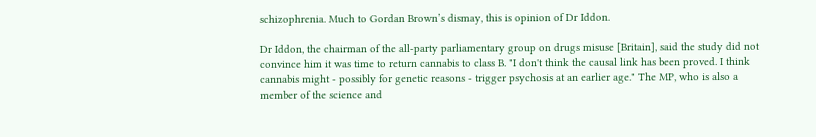schizophrenia. Much to Gordan Brown’s dismay, this is opinion of Dr Iddon.

Dr Iddon, the chairman of the all-party parliamentary group on drugs misuse [Britain], said the study did not convince him it was time to return cannabis to class B. "I don't think the causal link has been proved. I think cannabis might - possibly for genetic reasons - trigger psychosis at an earlier age." The MP, who is also a member of the science and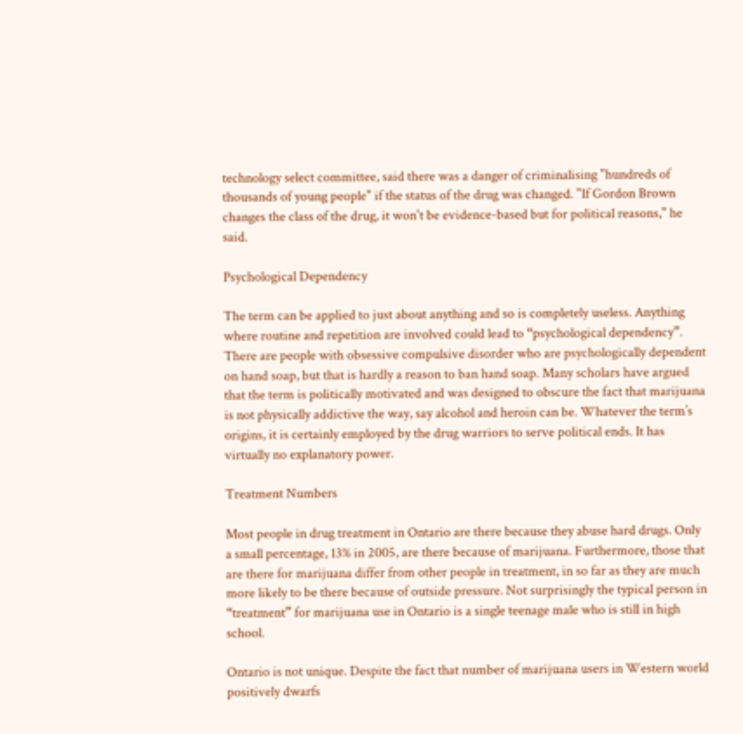technology select committee, said there was a danger of criminalising "hundreds of thousands of young people" if the status of the drug was changed. "If Gordon Brown changes the class of the drug, it won't be evidence-based but for political reasons," he said.

Psychological Dependency

The term can be applied to just about anything and so is completely useless. Anything where routine and repetition are involved could lead to “psychological dependency”. There are people with obsessive compulsive disorder who are psychologically dependent on hand soap, but that is hardly a reason to ban hand soap. Many scholars have argued that the term is politically motivated and was designed to obscure the fact that marijuana is not physically addictive the way, say alcohol and heroin can be. Whatever the term’s origins, it is certainly employed by the drug warriors to serve political ends. It has virtually no explanatory power.

Treatment Numbers

Most people in drug treatment in Ontario are there because they abuse hard drugs. Only a small percentage, 13% in 2005, are there because of marijuana. Furthermore, those that are there for marijuana differ from other people in treatment, in so far as they are much more likely to be there because of outside pressure. Not surprisingly the typical person in “treatment” for marijuana use in Ontario is a single teenage male who is still in high school.

Ontario is not unique. Despite the fact that number of marijuana users in Western world positively dwarfs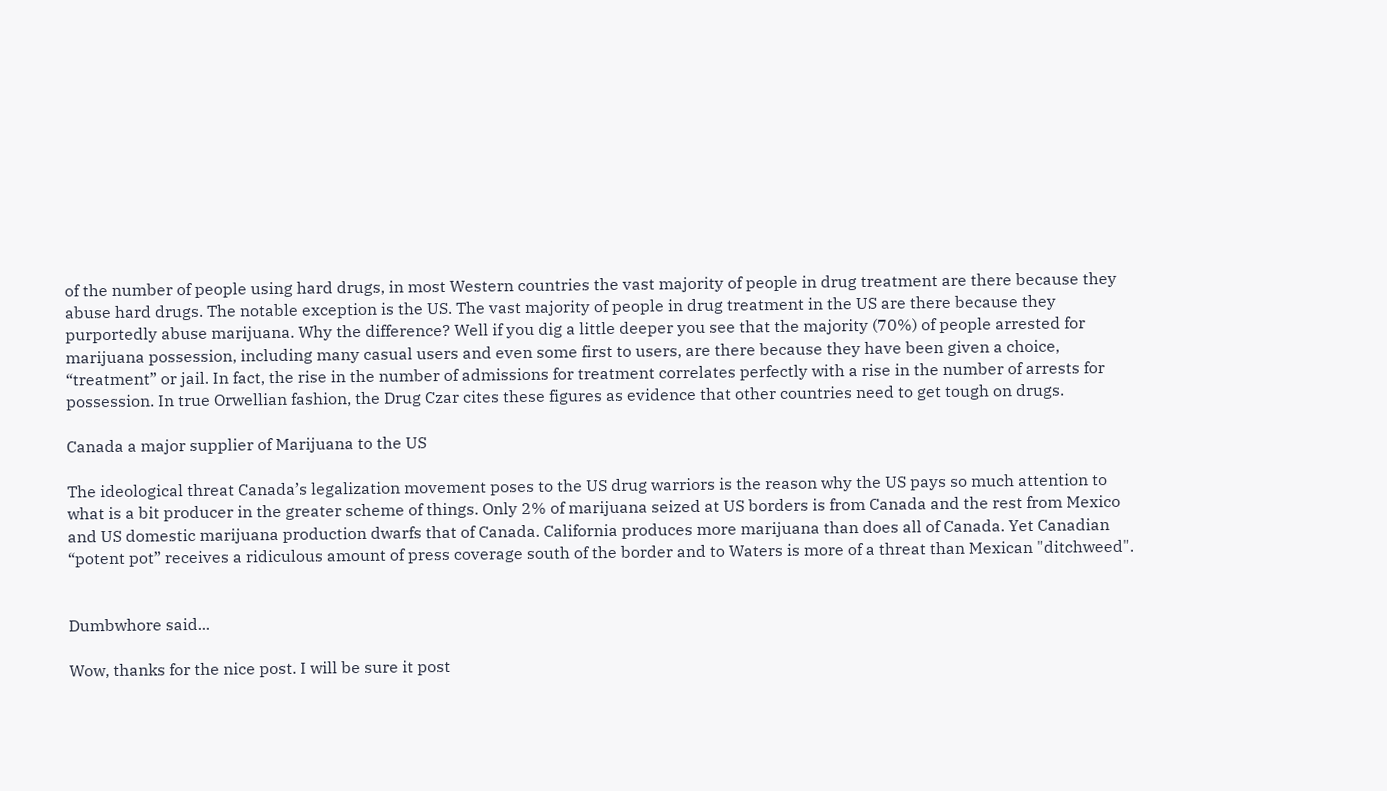of the number of people using hard drugs, in most Western countries the vast majority of people in drug treatment are there because they abuse hard drugs. The notable exception is the US. The vast majority of people in drug treatment in the US are there because they purportedly abuse marijuana. Why the difference? Well if you dig a little deeper you see that the majority (70%) of people arrested for marijuana possession, including many casual users and even some first to users, are there because they have been given a choice, “treatment” or jail. In fact, the rise in the number of admissions for treatment correlates perfectly with a rise in the number of arrests for possession. In true Orwellian fashion, the Drug Czar cites these figures as evidence that other countries need to get tough on drugs.

Canada a major supplier of Marijuana to the US

The ideological threat Canada’s legalization movement poses to the US drug warriors is the reason why the US pays so much attention to what is a bit producer in the greater scheme of things. Only 2% of marijuana seized at US borders is from Canada and the rest from Mexico and US domestic marijuana production dwarfs that of Canada. California produces more marijuana than does all of Canada. Yet Canadian “potent pot” receives a ridiculous amount of press coverage south of the border and to Waters is more of a threat than Mexican "ditchweed".


Dumbwhore said...

Wow, thanks for the nice post. I will be sure it post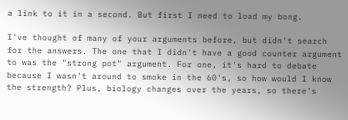a link to it in a second. But first I need to load my bong.

I've thought of many of your arguments before, but didn't search for the answers. The one that I didn't have a good counter argument to was the "strong pot" argument. For one, it's hard to debate because I wasn't around to smoke in the 60's, so how would I know the strength? Plus, biology changes over the years, so there's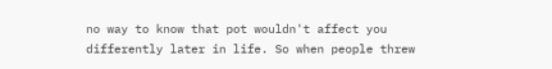no way to know that pot wouldn't affect you differently later in life. So when people threw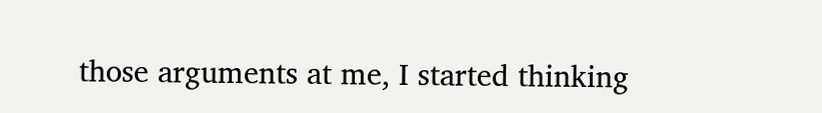those arguments at me, I started thinking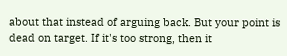about that instead of arguing back. But your point is dead on target. If it's too strong, then it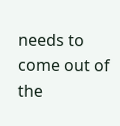needs to come out of the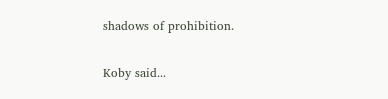shadows of prohibition.

Koby said...